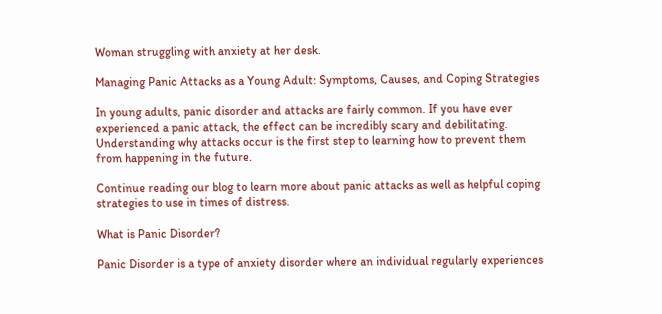Woman struggling with anxiety at her desk.

Managing Panic Attacks as a Young Adult: Symptoms, Causes, and Coping Strategies

In young adults, panic disorder and attacks are fairly common. If you have ever experienced a panic attack, the effect can be incredibly scary and debilitating. Understanding why attacks occur is the first step to learning how to prevent them from happening in the future.

Continue reading our blog to learn more about panic attacks as well as helpful coping strategies to use in times of distress.

What is Panic Disorder?

Panic Disorder is a type of anxiety disorder where an individual regularly experiences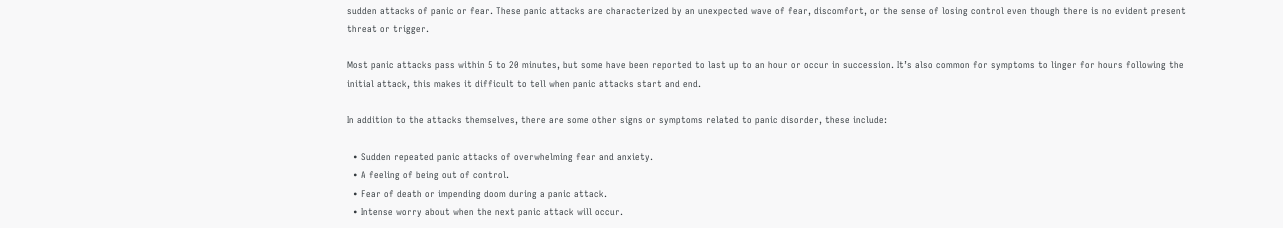sudden attacks of panic or fear. These panic attacks are characterized by an unexpected wave of fear, discomfort, or the sense of losing control even though there is no evident present threat or trigger.

Most panic attacks pass within 5 to 20 minutes, but some have been reported to last up to an hour or occur in succession. It’s also common for symptoms to linger for hours following the initial attack, this makes it difficult to tell when panic attacks start and end.

In addition to the attacks themselves, there are some other signs or symptoms related to panic disorder, these include:

  • Sudden repeated panic attacks of overwhelming fear and anxiety.
  • A feeling of being out of control.
  • Fear of death or impending doom during a panic attack.
  • Intense worry about when the next panic attack will occur.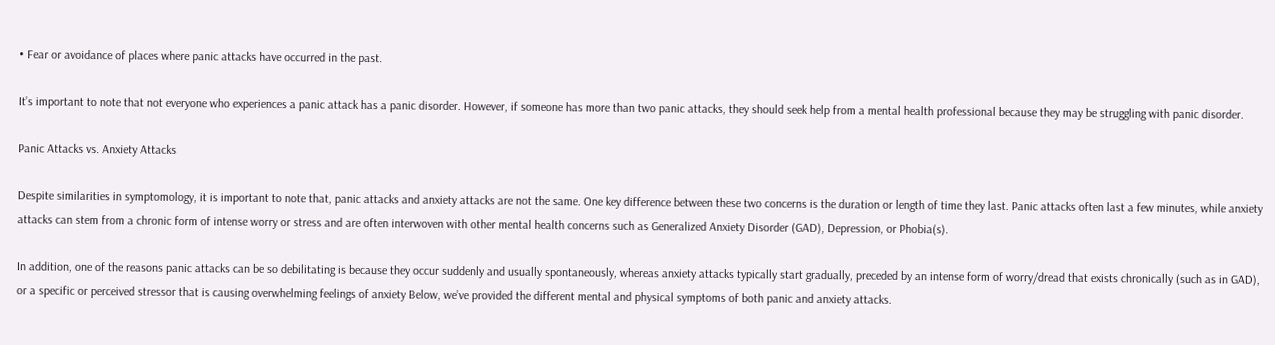• Fear or avoidance of places where panic attacks have occurred in the past.

It’s important to note that not everyone who experiences a panic attack has a panic disorder. However, if someone has more than two panic attacks, they should seek help from a mental health professional because they may be struggling with panic disorder.

Panic Attacks vs. Anxiety Attacks

Despite similarities in symptomology, it is important to note that, panic attacks and anxiety attacks are not the same. One key difference between these two concerns is the duration or length of time they last. Panic attacks often last a few minutes, while anxiety attacks can stem from a chronic form of intense worry or stress and are often interwoven with other mental health concerns such as Generalized Anxiety Disorder (GAD), Depression, or Phobia(s).

In addition, one of the reasons panic attacks can be so debilitating is because they occur suddenly and usually spontaneously, whereas anxiety attacks typically start gradually, preceded by an intense form of worry/dread that exists chronically (such as in GAD), or a specific or perceived stressor that is causing overwhelming feelings of anxiety Below, we’ve provided the different mental and physical symptoms of both panic and anxiety attacks.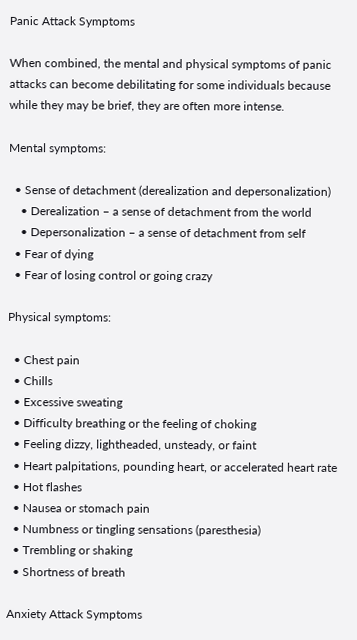Panic Attack Symptoms

When combined, the mental and physical symptoms of panic attacks can become debilitating for some individuals because while they may be brief, they are often more intense.

Mental symptoms:

  • Sense of detachment (derealization and depersonalization)
    • Derealization – a sense of detachment from the world
    • Depersonalization – a sense of detachment from self
  • Fear of dying
  • Fear of losing control or going crazy

Physical symptoms:

  • Chest pain
  • Chills
  • Excessive sweating
  • Difficulty breathing or the feeling of choking
  • Feeling dizzy, lightheaded, unsteady, or faint
  • Heart palpitations, pounding heart, or accelerated heart rate
  • Hot flashes
  • Nausea or stomach pain
  • Numbness or tingling sensations (paresthesia)
  • Trembling or shaking
  • Shortness of breath

Anxiety Attack Symptoms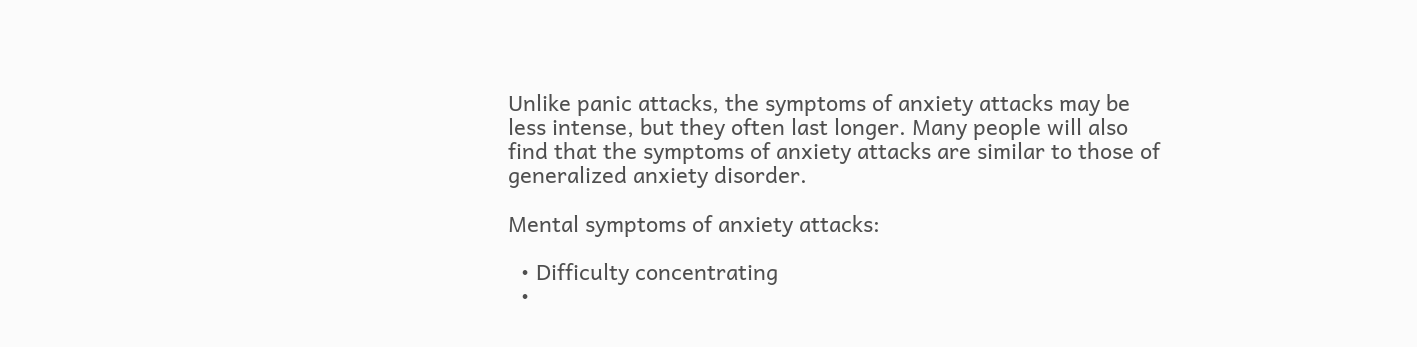Unlike panic attacks, the symptoms of anxiety attacks may be less intense, but they often last longer. Many people will also find that the symptoms of anxiety attacks are similar to those of generalized anxiety disorder.

Mental symptoms of anxiety attacks:

  • Difficulty concentrating
  •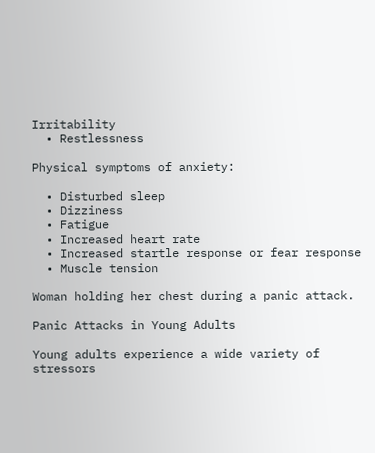Irritability
  • Restlessness

Physical symptoms of anxiety:

  • Disturbed sleep
  • Dizziness
  • Fatigue
  • Increased heart rate
  • Increased startle response or fear response
  • Muscle tension

Woman holding her chest during a panic attack.

Panic Attacks in Young Adults

Young adults experience a wide variety of stressors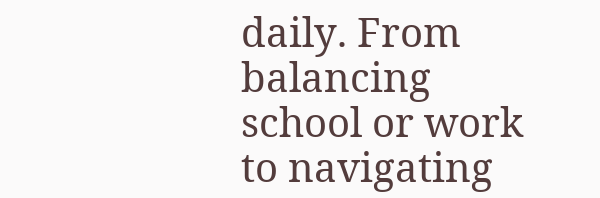daily. From balancing school or work to navigating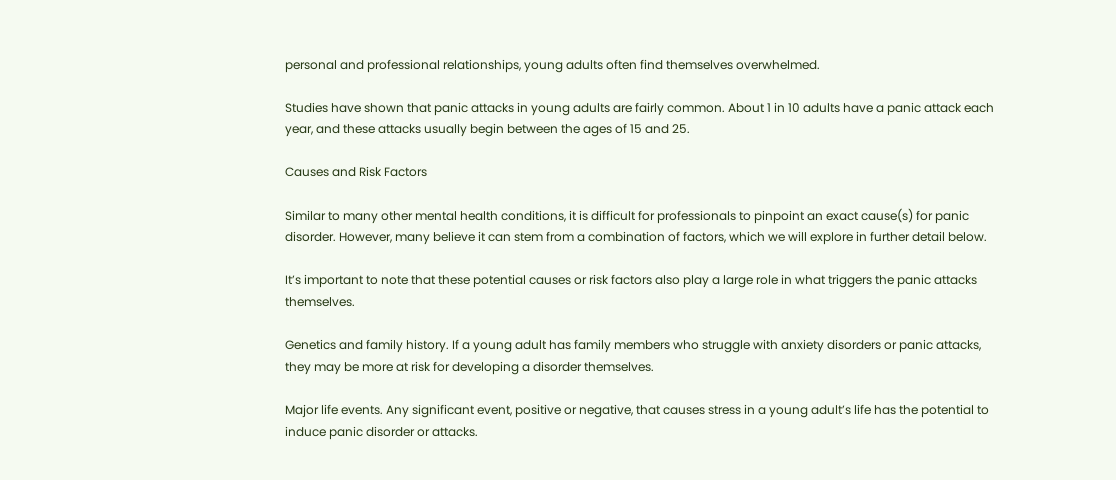personal and professional relationships, young adults often find themselves overwhelmed.

Studies have shown that panic attacks in young adults are fairly common. About 1 in 10 adults have a panic attack each year, and these attacks usually begin between the ages of 15 and 25.

Causes and Risk Factors

Similar to many other mental health conditions, it is difficult for professionals to pinpoint an exact cause(s) for panic disorder. However, many believe it can stem from a combination of factors, which we will explore in further detail below.

It’s important to note that these potential causes or risk factors also play a large role in what triggers the panic attacks themselves.

Genetics and family history. If a young adult has family members who struggle with anxiety disorders or panic attacks, they may be more at risk for developing a disorder themselves.

Major life events. Any significant event, positive or negative, that causes stress in a young adult’s life has the potential to induce panic disorder or attacks.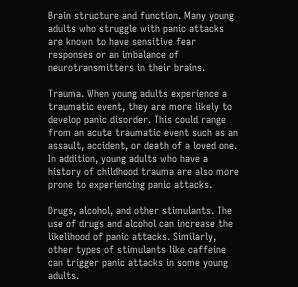Brain structure and function. Many young adults who struggle with panic attacks are known to have sensitive fear responses or an imbalance of neurotransmitters in their brains.

Trauma. When young adults experience a traumatic event, they are more likely to develop panic disorder. This could range from an acute traumatic event such as an assault, accident, or death of a loved one. In addition, young adults who have a history of childhood trauma are also more prone to experiencing panic attacks.

Drugs, alcohol, and other stimulants. The use of drugs and alcohol can increase the likelihood of panic attacks. Similarly, other types of stimulants like caffeine can trigger panic attacks in some young adults.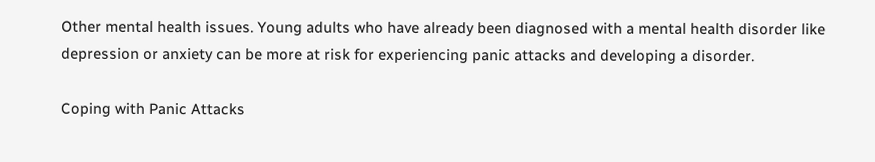Other mental health issues. Young adults who have already been diagnosed with a mental health disorder like depression or anxiety can be more at risk for experiencing panic attacks and developing a disorder.

Coping with Panic Attacks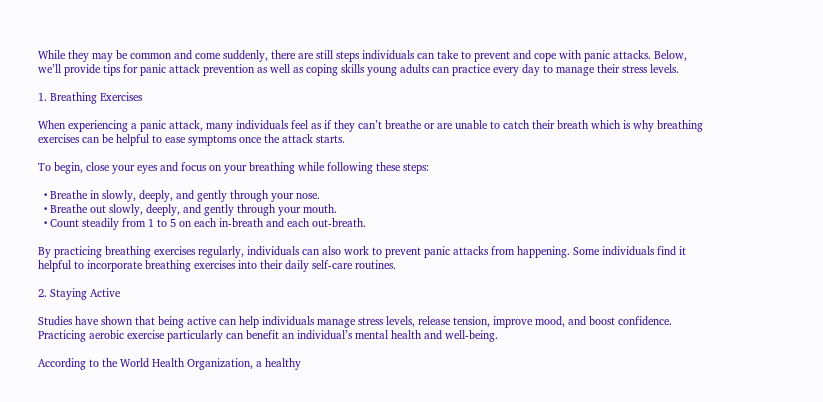While they may be common and come suddenly, there are still steps individuals can take to prevent and cope with panic attacks. Below, we’ll provide tips for panic attack prevention as well as coping skills young adults can practice every day to manage their stress levels.

1. Breathing Exercises

When experiencing a panic attack, many individuals feel as if they can’t breathe or are unable to catch their breath which is why breathing exercises can be helpful to ease symptoms once the attack starts.

To begin, close your eyes and focus on your breathing while following these steps:

  • Breathe in slowly, deeply, and gently through your nose.
  • Breathe out slowly, deeply, and gently through your mouth.
  • Count steadily from 1 to 5 on each in-breath and each out-breath.

By practicing breathing exercises regularly, individuals can also work to prevent panic attacks from happening. Some individuals find it helpful to incorporate breathing exercises into their daily self-care routines.

2. Staying Active

Studies have shown that being active can help individuals manage stress levels, release tension, improve mood, and boost confidence. Practicing aerobic exercise particularly can benefit an individual’s mental health and well-being.

According to the World Health Organization, a healthy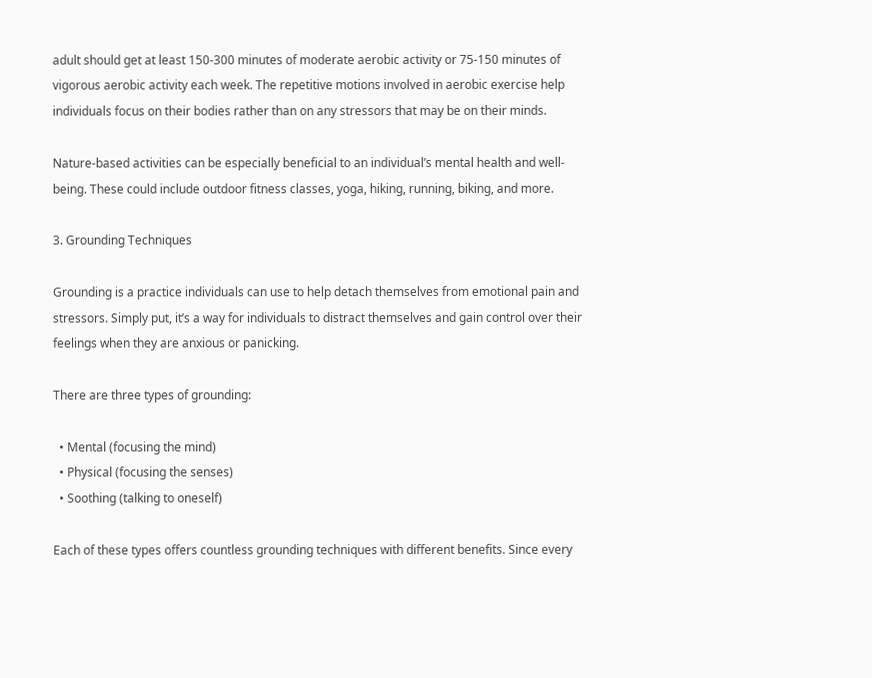adult should get at least 150-300 minutes of moderate aerobic activity or 75-150 minutes of vigorous aerobic activity each week. The repetitive motions involved in aerobic exercise help individuals focus on their bodies rather than on any stressors that may be on their minds.

Nature-based activities can be especially beneficial to an individual’s mental health and well-being. These could include outdoor fitness classes, yoga, hiking, running, biking, and more.

3. Grounding Techniques

Grounding is a practice individuals can use to help detach themselves from emotional pain and stressors. Simply put, it’s a way for individuals to distract themselves and gain control over their feelings when they are anxious or panicking.

There are three types of grounding:

  • Mental (focusing the mind)
  • Physical (focusing the senses)
  • Soothing (talking to oneself)

Each of these types offers countless grounding techniques with different benefits. Since every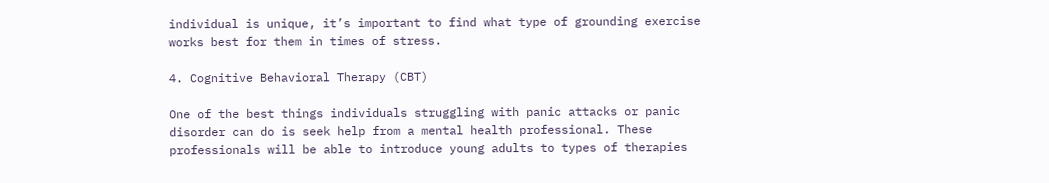individual is unique, it’s important to find what type of grounding exercise works best for them in times of stress.

4. Cognitive Behavioral Therapy (CBT)

One of the best things individuals struggling with panic attacks or panic disorder can do is seek help from a mental health professional. These professionals will be able to introduce young adults to types of therapies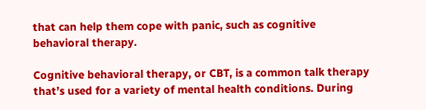that can help them cope with panic, such as cognitive behavioral therapy.

Cognitive behavioral therapy, or CBT, is a common talk therapy that’s used for a variety of mental health conditions. During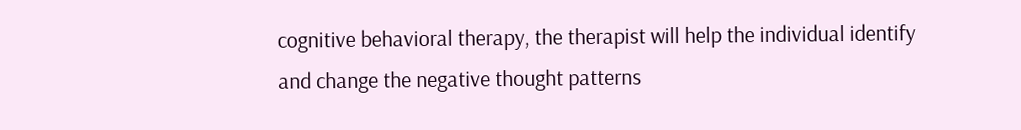cognitive behavioral therapy, the therapist will help the individual identify and change the negative thought patterns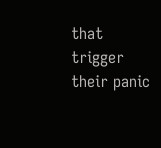that trigger their panic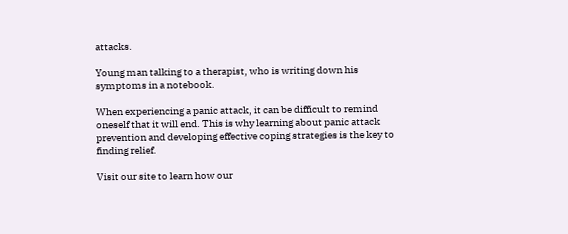attacks.

Young man talking to a therapist, who is writing down his symptoms in a notebook.

When experiencing a panic attack, it can be difficult to remind oneself that it will end. This is why learning about panic attack prevention and developing effective coping strategies is the key to finding relief.

Visit our site to learn how our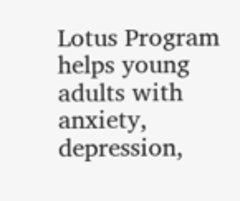Lotus Program helps young adults with anxiety, depression,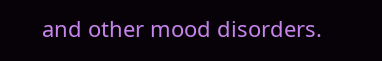and other mood disorders.